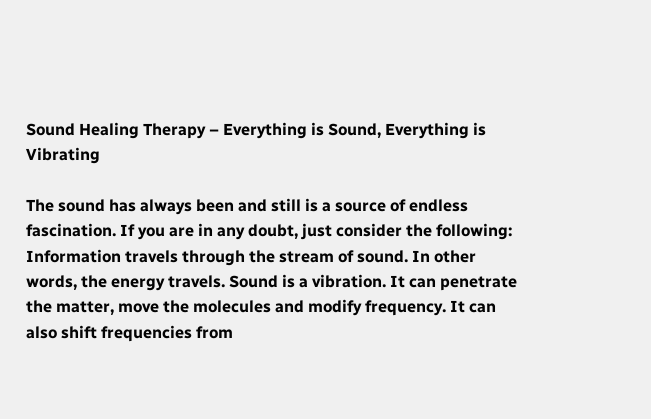Sound Healing Therapy – Everything is Sound, Everything is Vibrating

The sound has always been and still is a source of endless fascination. If you are in any doubt, just consider the following: Information travels through the stream of sound. In other words, the energy travels. Sound is a vibration. It can penetrate the matter, move the molecules and modify frequency. It can also shift frequencies from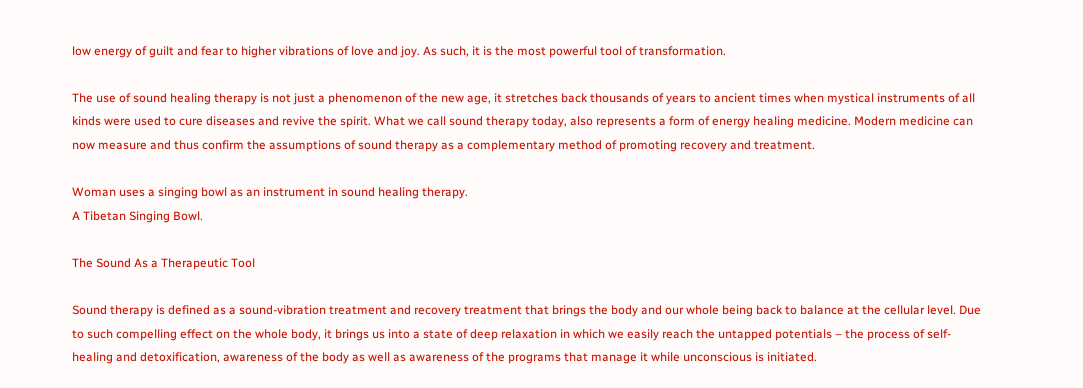low energy of guilt and fear to higher vibrations of love and joy. As such, it is the most powerful tool of transformation.

The use of sound healing therapy is not just a phenomenon of the new age, it stretches back thousands of years to ancient times when mystical instruments of all kinds were used to cure diseases and revive the spirit. What we call sound therapy today, also represents a form of energy healing medicine. Modern medicine can now measure and thus confirm the assumptions of sound therapy as a complementary method of promoting recovery and treatment.

Woman uses a singing bowl as an instrument in sound healing therapy.
A Tibetan Singing Bowl.

The Sound As a Therapeutic Tool

Sound therapy is defined as a sound-vibration treatment and recovery treatment that brings the body and our whole being back to balance at the cellular level. Due to such compelling effect on the whole body, it brings us into a state of deep relaxation in which we easily reach the untapped potentials – the process of self-healing and detoxification, awareness of the body as well as awareness of the programs that manage it while unconscious is initiated.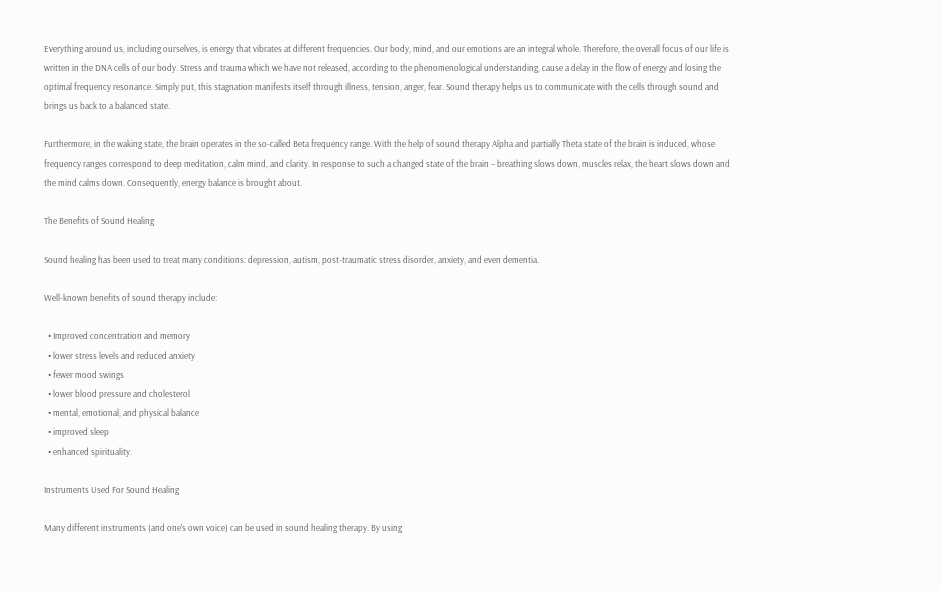Everything around us, including ourselves, is energy that vibrates at different frequencies. Our body, mind, and our emotions are an integral whole. Therefore, the overall focus of our life is written in the DNA cells of our body. Stress and trauma which we have not released, according to the phenomenological understanding, cause a delay in the flow of energy and losing the optimal frequency resonance. Simply put, this stagnation manifests itself through illness, tension, anger, fear. Sound therapy helps us to communicate with the cells through sound and brings us back to a balanced state.

Furthermore, in the waking state, the brain operates in the so-called Beta frequency range. With the help of sound therapy Alpha and partially Theta state of the brain is induced, whose frequency ranges correspond to deep meditation, calm mind, and clarity. In response to such a changed state of the brain – breathing slows down, muscles relax, the heart slows down and the mind calms down. Consequently, energy balance is brought about.

The Benefits of Sound Healing

Sound healing has been used to treat many conditions: depression, autism, post-traumatic stress disorder, anxiety, and even dementia.

Well-known benefits of sound therapy include:

  • Improved concentration and memory
  • lower stress levels and reduced anxiety
  • fewer mood swings
  • lower blood pressure and cholesterol
  • mental, emotional, and physical balance
  • improved sleep
  • enhanced spirituality.

Instruments Used For Sound Healing

Many different instruments (and one’s own voice) can be used in sound healing therapy. By using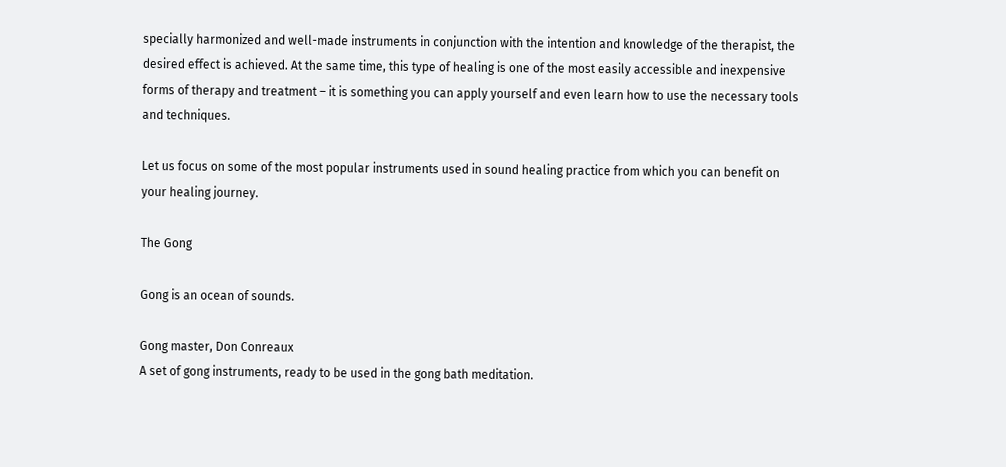specially harmonized and well-made instruments in conjunction with the intention and knowledge of the therapist, the desired effect is achieved. At the same time, this type of healing is one of the most easily accessible and inexpensive forms of therapy and treatment – it is something you can apply yourself and even learn how to use the necessary tools and techniques.

Let us focus on some of the most popular instruments used in sound healing practice from which you can benefit on your healing journey.

The Gong

Gong is an ocean of sounds.

Gong master, Don Conreaux
A set of gong instruments, ready to be used in the gong bath meditation.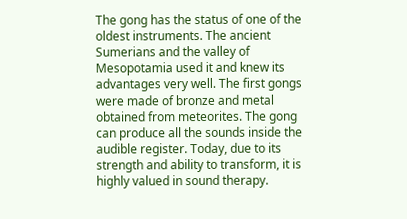The gong has the status of one of the oldest instruments. The ancient Sumerians and the valley of Mesopotamia used it and knew its advantages very well. The first gongs were made of bronze and metal obtained from meteorites. The gong can produce all the sounds inside the audible register. Today, due to its strength and ability to transform, it is highly valued in sound therapy.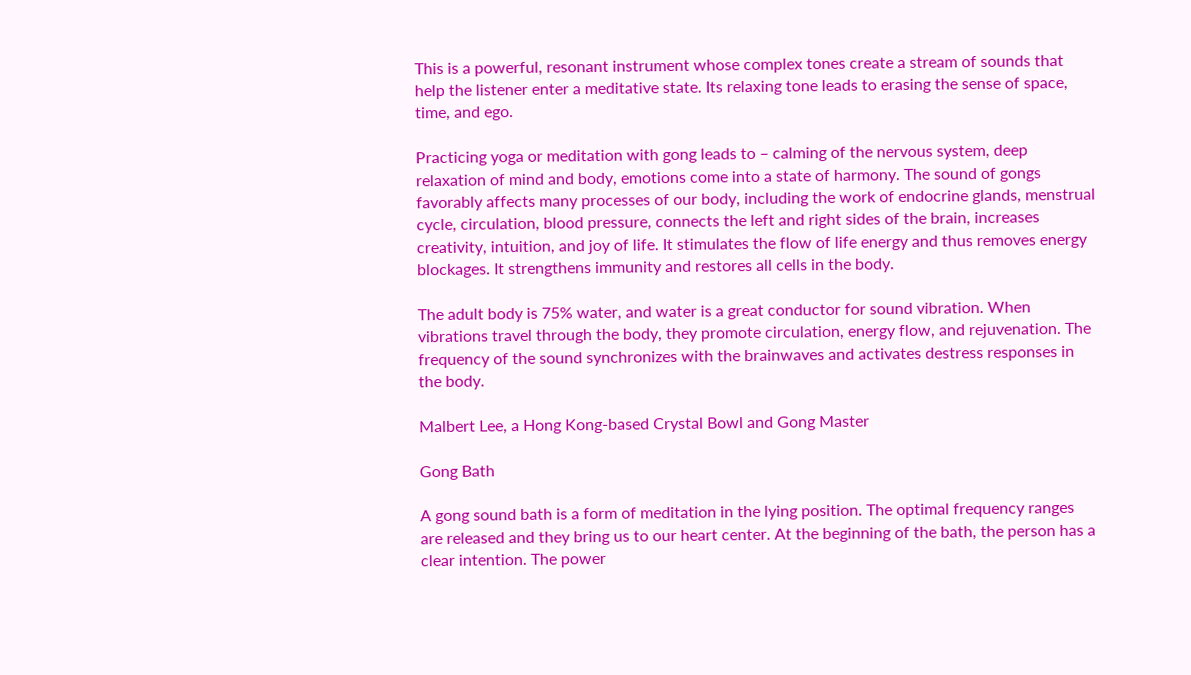This is a powerful, resonant instrument whose complex tones create a stream of sounds that help the listener enter a meditative state. Its relaxing tone leads to erasing the sense of space, time, and ego.

Practicing yoga or meditation with gong leads to – calming of the nervous system, deep relaxation of mind and body, emotions come into a state of harmony. The sound of gongs favorably affects many processes of our body, including the work of endocrine glands, menstrual cycle, circulation, blood pressure, connects the left and right sides of the brain, increases creativity, intuition, and joy of life. It stimulates the flow of life energy and thus removes energy blockages. It strengthens immunity and restores all cells in the body.

The adult body is 75% water, and water is a great conductor for sound vibration. When vibrations travel through the body, they promote circulation, energy flow, and rejuvenation. The frequency of the sound synchronizes with the brainwaves and activates destress responses in the body.

Malbert Lee, a Hong Kong-based Crystal Bowl and Gong Master

Gong Bath

A gong sound bath is a form of meditation in the lying position. The optimal frequency ranges are released and they bring us to our heart center. At the beginning of the bath, the person has a clear intention. The power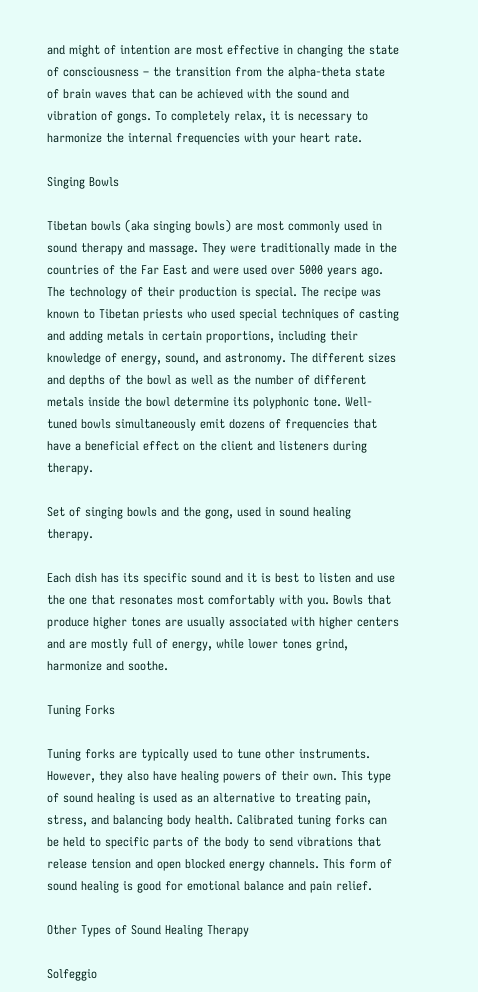and might of intention are most effective in changing the state of consciousness – the transition from the alpha-theta state of brain waves that can be achieved with the sound and vibration of gongs. To completely relax, it is necessary to harmonize the internal frequencies with your heart rate.

Singing Bowls

Tibetan bowls (aka singing bowls) are most commonly used in sound therapy and massage. They were traditionally made in the countries of the Far East and were used over 5000 years ago. The technology of their production is special. The recipe was known to Tibetan priests who used special techniques of casting and adding metals in certain proportions, including their knowledge of energy, sound, and astronomy. The different sizes and depths of the bowl as well as the number of different metals inside the bowl determine its polyphonic tone. Well-tuned bowls simultaneously emit dozens of frequencies that have a beneficial effect on the client and listeners during therapy.

Set of singing bowls and the gong, used in sound healing therapy.

Each dish has its specific sound and it is best to listen and use the one that resonates most comfortably with you. Bowls that produce higher tones are usually associated with higher centers and are mostly full of energy, while lower tones grind, harmonize and soothe.

Tuning Forks

Tuning forks are typically used to tune other instruments. However, they also have healing powers of their own. This type of sound healing is used as an alternative to treating pain, stress, and balancing body health. Calibrated tuning forks can be held to specific parts of the body to send vibrations that release tension and open blocked energy channels. This form of sound healing is good for emotional balance and pain relief.

Other Types of Sound Healing Therapy

Solfeggio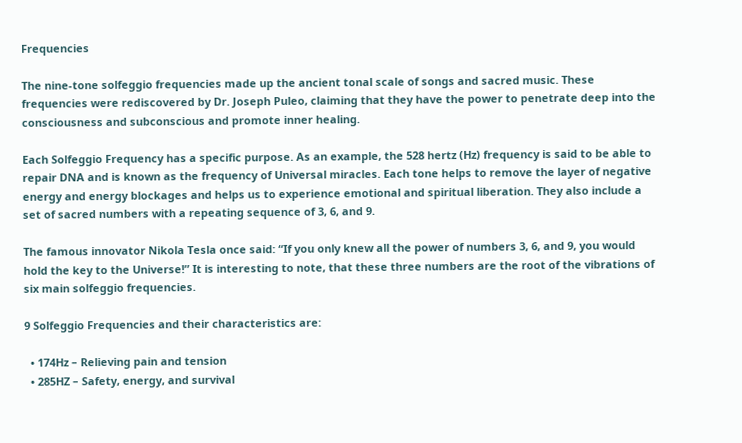Frequencies

The nine-tone solfeggio frequencies made up the ancient tonal scale of songs and sacred music. These frequencies were rediscovered by Dr. Joseph Puleo, claiming that they have the power to penetrate deep into the consciousness and subconscious and promote inner healing.

Each Solfeggio Frequency has a specific purpose. As an example, the 528 hertz (Hz) frequency is said to be able to repair DNA and is known as the frequency of Universal miracles. Each tone helps to remove the layer of negative energy and energy blockages and helps us to experience emotional and spiritual liberation. They also include a set of sacred numbers with a repeating sequence of 3, 6, and 9.

The famous innovator Nikola Tesla once said: “If you only knew all the power of numbers 3, 6, and 9, you would hold the key to the Universe!” It is interesting to note, that these three numbers are the root of the vibrations of six main solfeggio frequencies.

9 Solfeggio Frequencies and their characteristics are:

  • 174Hz – Relieving pain and tension
  • 285HZ – Safety, energy, and survival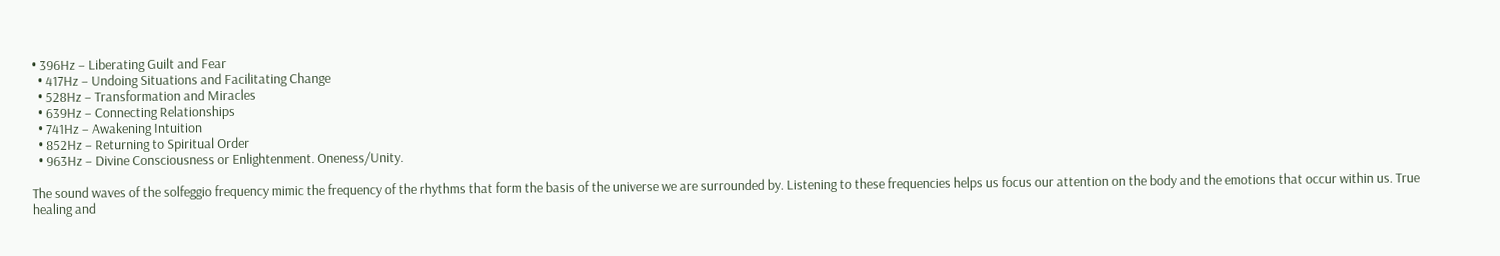• 396Hz – Liberating Guilt and Fear
  • 417Hz – Undoing Situations and Facilitating Change
  • 528Hz – Transformation and Miracles
  • 639Hz – Connecting Relationships
  • 741Hz – Awakening Intuition
  • 852Hz – Returning to Spiritual Order
  • 963Hz – Divine Consciousness or Enlightenment. Oneness/Unity.

The sound waves of the solfeggio frequency mimic the frequency of the rhythms that form the basis of the universe we are surrounded by. Listening to these frequencies helps us focus our attention on the body and the emotions that occur within us. True healing and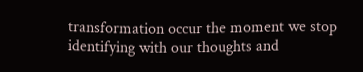transformation occur the moment we stop identifying with our thoughts and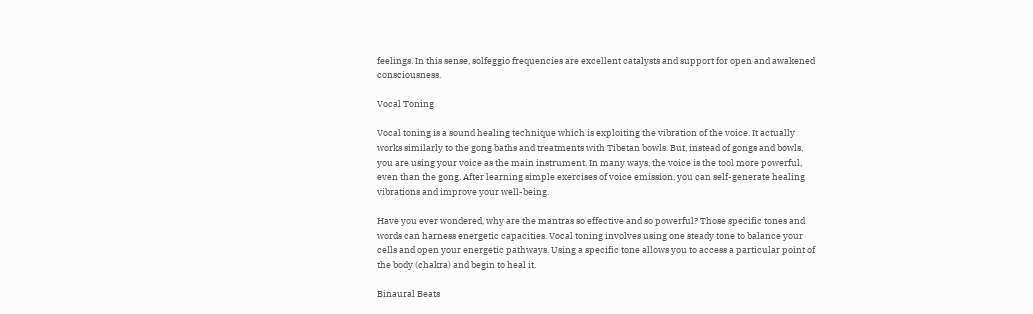feelings. In this sense, solfeggio frequencies are excellent catalysts and support for open and awakened consciousness.

Vocal Toning

Vocal toning is a sound healing technique which is exploiting the vibration of the voice. It actually works similarly to the gong baths and treatments with Tibetan bowls. But, instead of gongs and bowls, you are using your voice as the main instrument. In many ways, the voice is the tool more powerful, even than the gong. After learning simple exercises of voice emission, you can self-generate healing vibrations and improve your well-being.

Have you ever wondered, why are the mantras so effective and so powerful? Those specific tones and words can harness energetic capacities. Vocal toning involves using one steady tone to balance your cells and open your energetic pathways. Using a specific tone allows you to access a particular point of the body (chakra) and begin to heal it.

Binaural Beats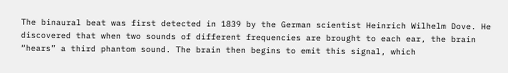The binaural beat was first detected in 1839 by the German scientist Heinrich Wilhelm Dove. He discovered that when two sounds of different frequencies are brought to each ear, the brain “hears” a third phantom sound. The brain then begins to emit this signal, which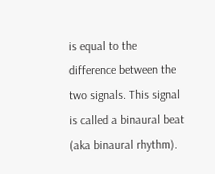is equal to the difference between the two signals. This signal is called a binaural beat (aka binaural rhythm).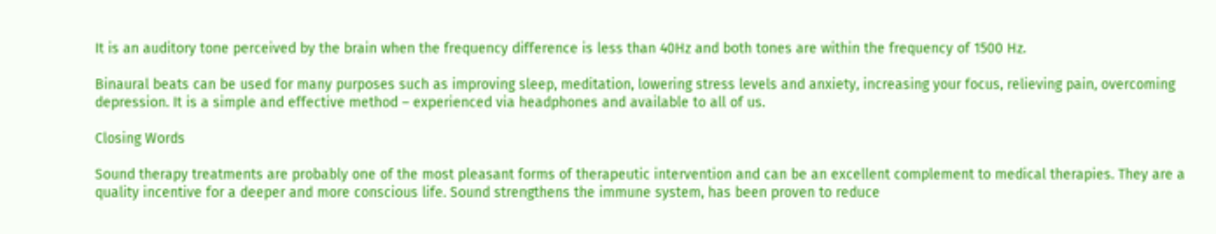It is an auditory tone perceived by the brain when the frequency difference is less than 40Hz and both tones are within the frequency of 1500 Hz.

Binaural beats can be used for many purposes such as improving sleep, meditation, lowering stress levels and anxiety, increasing your focus, relieving pain, overcoming depression. It is a simple and effective method – experienced via headphones and available to all of us.

Closing Words

Sound therapy treatments are probably one of the most pleasant forms of therapeutic intervention and can be an excellent complement to medical therapies. They are a quality incentive for a deeper and more conscious life. Sound strengthens the immune system, has been proven to reduce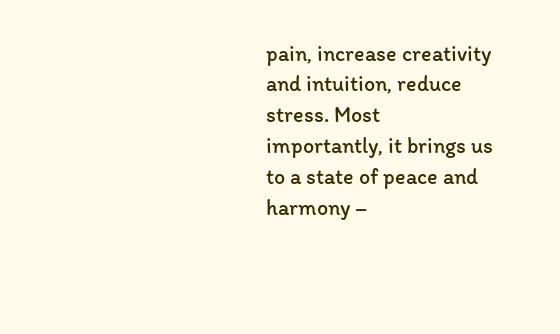pain, increase creativity and intuition, reduce stress. Most importantly, it brings us to a state of peace and harmony –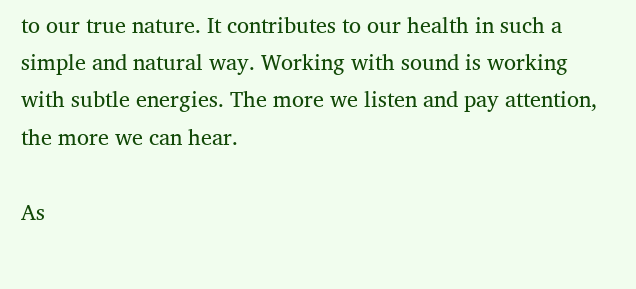to our true nature. It contributes to our health in such a simple and natural way. Working with sound is working with subtle energies. The more we listen and pay attention, the more we can hear.

As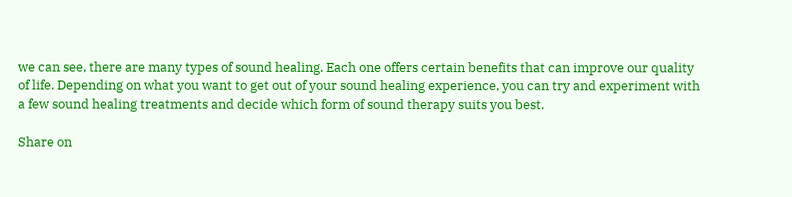we can see, there are many types of sound healing. Each one offers certain benefits that can improve our quality of life. Depending on what you want to get out of your sound healing experience, you can try and experiment with a few sound healing treatments and decide which form of sound therapy suits you best.

Share on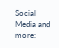Social Media and more: